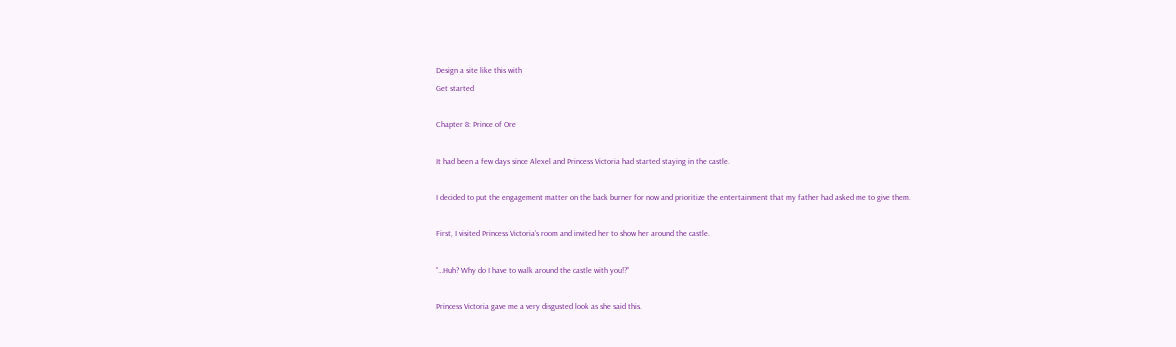Design a site like this with
Get started

Chapter 8: Prince of Ore

It had been a few days since Alexel and Princess Victoria had started staying in the castle.

I decided to put the engagement matter on the back burner for now and prioritize the entertainment that my father had asked me to give them.

First, I visited Princess Victoria’s room and invited her to show her around the castle.

“…Huh? Why do I have to walk around the castle with you!?”

Princess Victoria gave me a very disgusted look as she said this.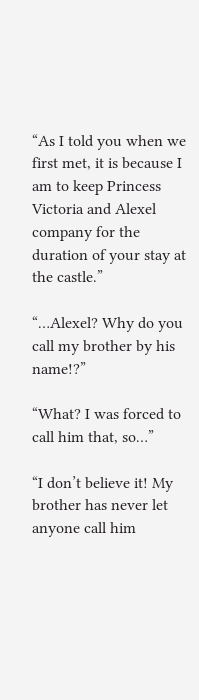“As I told you when we first met, it is because I am to keep Princess Victoria and Alexel company for the duration of your stay at the castle.”

“…Alexel? Why do you call my brother by his name!?”

“What? I was forced to call him that, so…”

“I don’t believe it! My brother has never let anyone call him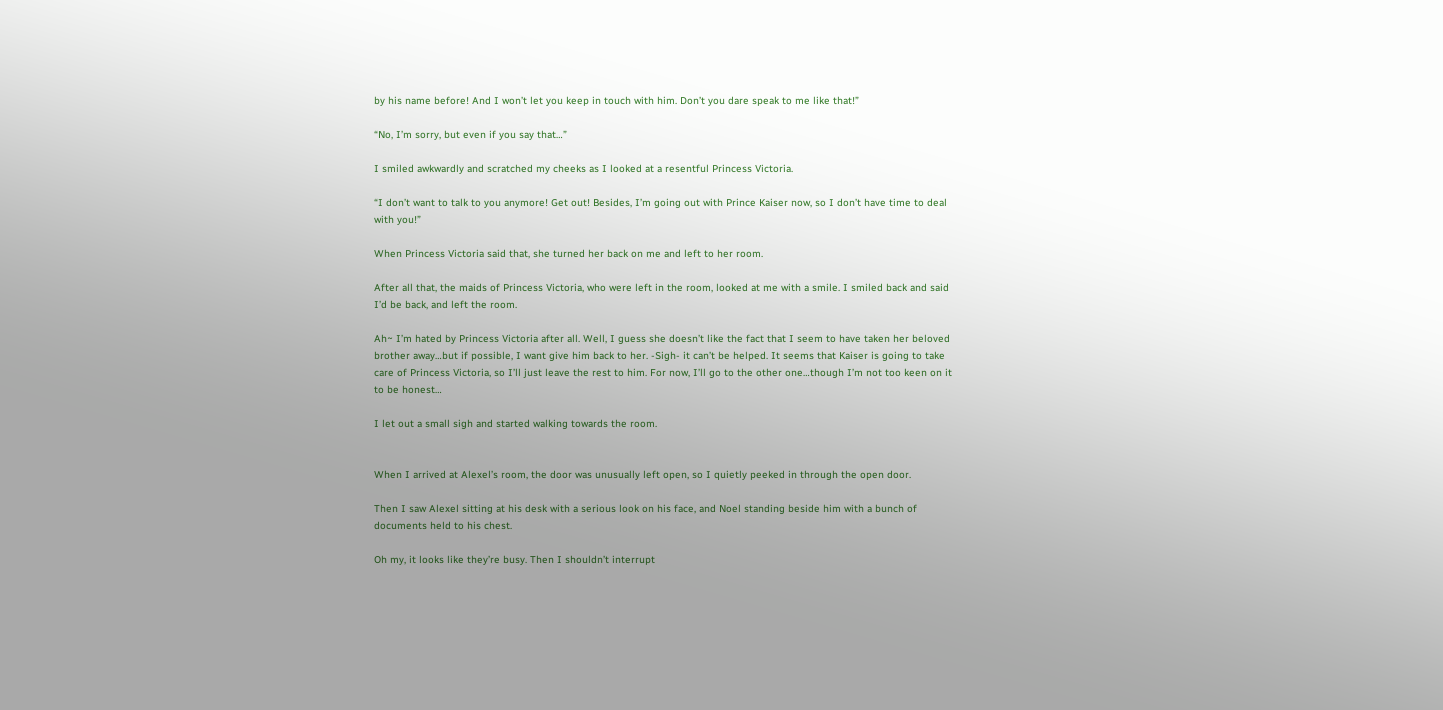by his name before! And I won’t let you keep in touch with him. Don’t you dare speak to me like that!”

“No, I’m sorry, but even if you say that…”

I smiled awkwardly and scratched my cheeks as I looked at a resentful Princess Victoria.

“I don’t want to talk to you anymore! Get out! Besides, I’m going out with Prince Kaiser now, so I don’t have time to deal with you!”

When Princess Victoria said that, she turned her back on me and left to her room.

After all that, the maids of Princess Victoria, who were left in the room, looked at me with a smile. I smiled back and said I’d be back, and left the room.

Ah~ I’m hated by Princess Victoria after all. Well, I guess she doesn’t like the fact that I seem to have taken her beloved brother away…but if possible, I want give him back to her. -Sigh- it can’t be helped. It seems that Kaiser is going to take care of Princess Victoria, so I’ll just leave the rest to him. For now, I’ll go to the other one…though I’m not too keen on it to be honest…

I let out a small sigh and started walking towards the room.


When I arrived at Alexel’s room, the door was unusually left open, so I quietly peeked in through the open door.

Then I saw Alexel sitting at his desk with a serious look on his face, and Noel standing beside him with a bunch of documents held to his chest.

Oh my, it looks like they’re busy. Then I shouldn’t interrupt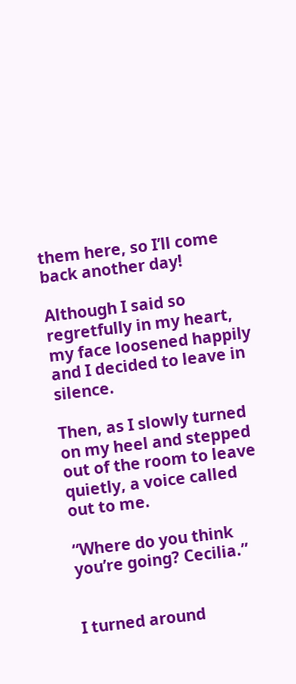them here, so I’ll come back another day!

Although I said so regretfully in my heart, my face loosened happily and I decided to leave in silence.

Then, as I slowly turned on my heel and stepped out of the room to leave quietly, a voice called out to me.

“Where do you think you’re going? Cecilia.”


I turned around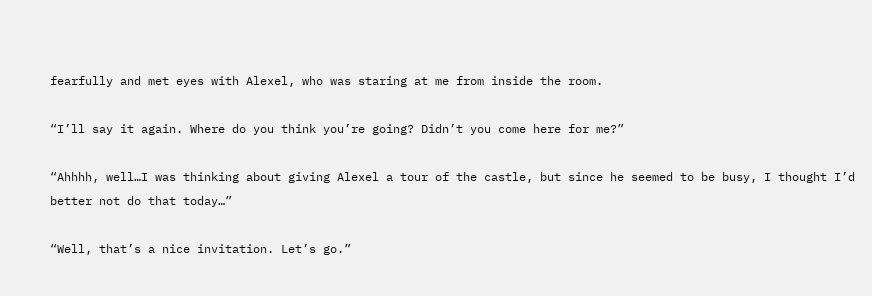fearfully and met eyes with Alexel, who was staring at me from inside the room.

“I’ll say it again. Where do you think you’re going? Didn’t you come here for me?”

“Ahhhh, well…I was thinking about giving Alexel a tour of the castle, but since he seemed to be busy, I thought I’d better not do that today…”

“Well, that’s a nice invitation. Let’s go.”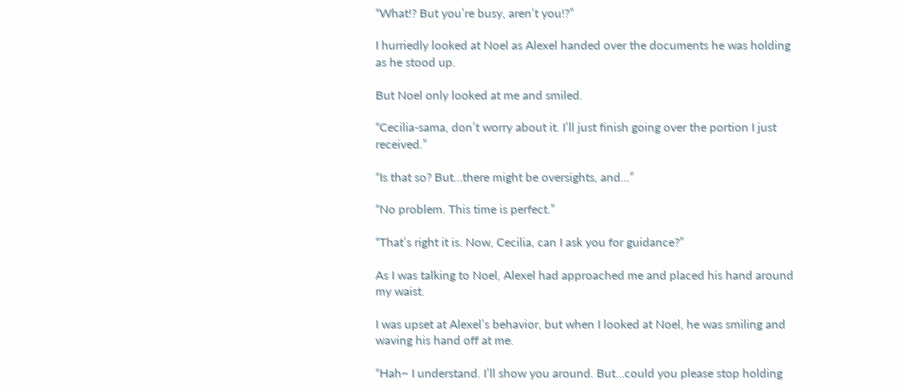“What!? But you’re busy, aren’t you!?”

I hurriedly looked at Noel as Alexel handed over the documents he was holding as he stood up.

But Noel only looked at me and smiled.

“Cecilia-sama, don’t worry about it. I’ll just finish going over the portion I just received.”

“Is that so? But…there might be oversights, and…”

“No problem. This time is perfect.”

“That’s right it is. Now, Cecilia, can I ask you for guidance?”

As I was talking to Noel, Alexel had approached me and placed his hand around my waist.

I was upset at Alexel’s behavior, but when I looked at Noel, he was smiling and waving his hand off at me.

“Hah~ I understand. I’ll show you around. But…could you please stop holding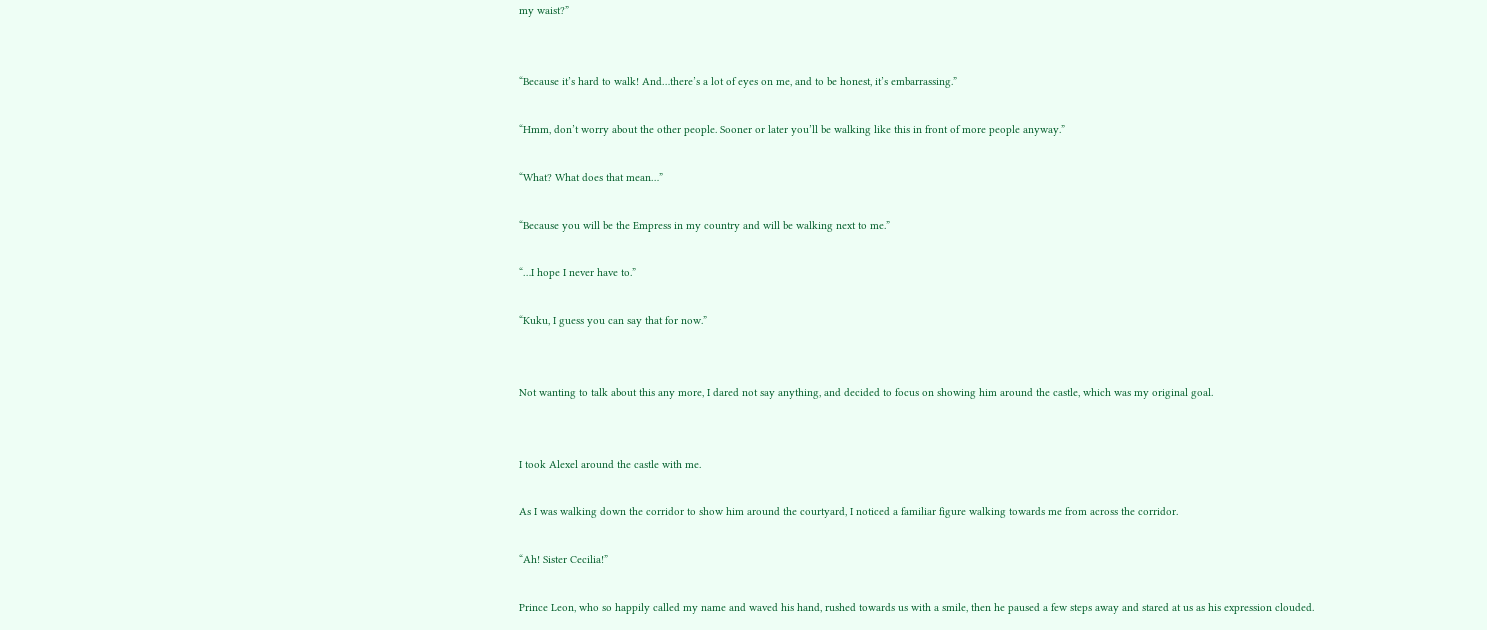my waist?”


“Because it’s hard to walk! And…there’s a lot of eyes on me, and to be honest, it’s embarrassing.”

“Hmm, don’t worry about the other people. Sooner or later you’ll be walking like this in front of more people anyway.”

“What? What does that mean…”

“Because you will be the Empress in my country and will be walking next to me.”

“…I hope I never have to.”

“Kuku, I guess you can say that for now.”


Not wanting to talk about this any more, I dared not say anything, and decided to focus on showing him around the castle, which was my original goal.


I took Alexel around the castle with me.

As I was walking down the corridor to show him around the courtyard, I noticed a familiar figure walking towards me from across the corridor.

“Ah! Sister Cecilia!”

Prince Leon, who so happily called my name and waved his hand, rushed towards us with a smile, then he paused a few steps away and stared at us as his expression clouded.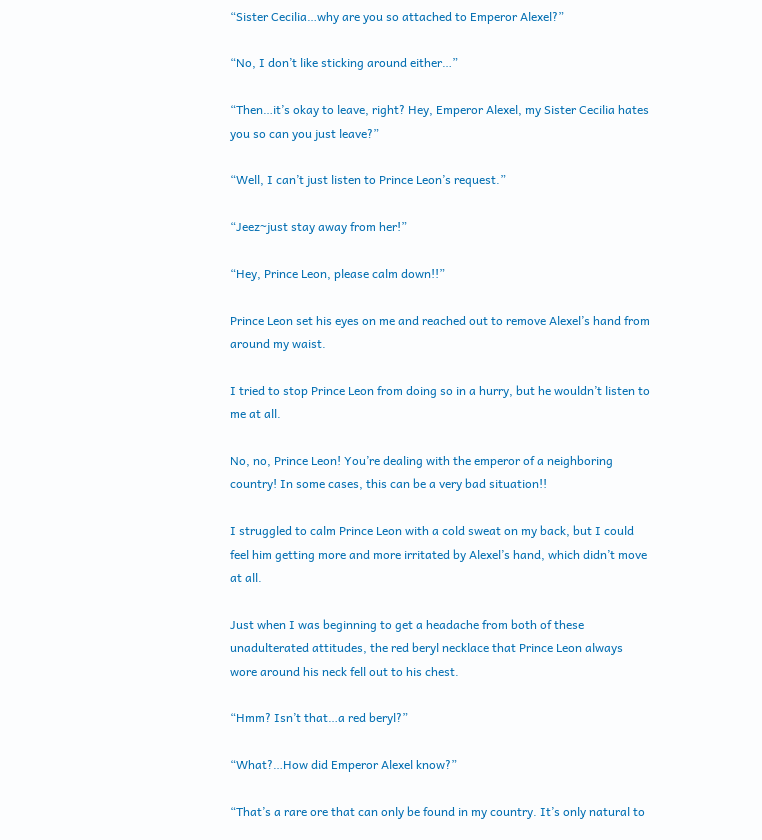“Sister Cecilia…why are you so attached to Emperor Alexel?”

“No, I don’t like sticking around either…”

“Then…it’s okay to leave, right? Hey, Emperor Alexel, my Sister Cecilia hates you so can you just leave?”

“Well, I can’t just listen to Prince Leon’s request.”

“Jeez~just stay away from her!”

“Hey, Prince Leon, please calm down!!”

Prince Leon set his eyes on me and reached out to remove Alexel’s hand from around my waist.

I tried to stop Prince Leon from doing so in a hurry, but he wouldn’t listen to me at all.

No, no, Prince Leon! You’re dealing with the emperor of a neighboring country! In some cases, this can be a very bad situation!!

I struggled to calm Prince Leon with a cold sweat on my back, but I could feel him getting more and more irritated by Alexel’s hand, which didn’t move at all.

Just when I was beginning to get a headache from both of these unadulterated attitudes, the red beryl necklace that Prince Leon always wore around his neck fell out to his chest.

“Hmm? Isn’t that…a red beryl?”

“What?…How did Emperor Alexel know?”

“That’s a rare ore that can only be found in my country. It’s only natural to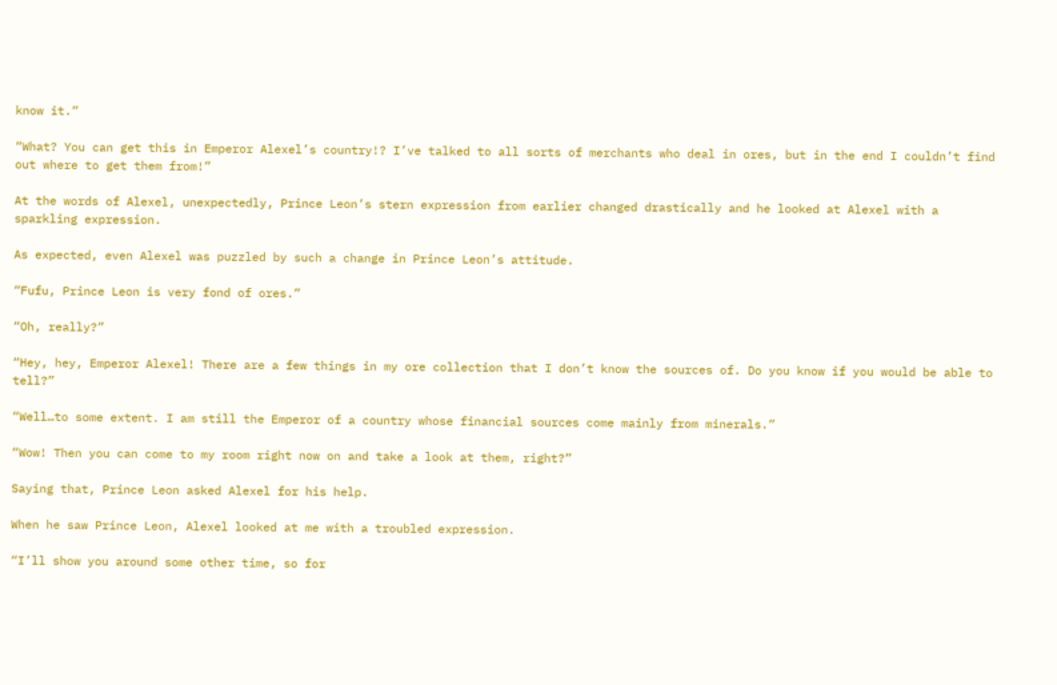know it.”

“What? You can get this in Emperor Alexel’s country!? I’ve talked to all sorts of merchants who deal in ores, but in the end I couldn’t find out where to get them from!”

At the words of Alexel, unexpectedly, Prince Leon’s stern expression from earlier changed drastically and he looked at Alexel with a sparkling expression.

As expected, even Alexel was puzzled by such a change in Prince Leon’s attitude.

“Fufu, Prince Leon is very fond of ores.”

“Oh, really?”

“Hey, hey, Emperor Alexel! There are a few things in my ore collection that I don’t know the sources of. Do you know if you would be able to tell?”

“Well…to some extent. I am still the Emperor of a country whose financial sources come mainly from minerals.”

“Wow! Then you can come to my room right now on and take a look at them, right?”

Saying that, Prince Leon asked Alexel for his help.

When he saw Prince Leon, Alexel looked at me with a troubled expression.

“I’ll show you around some other time, so for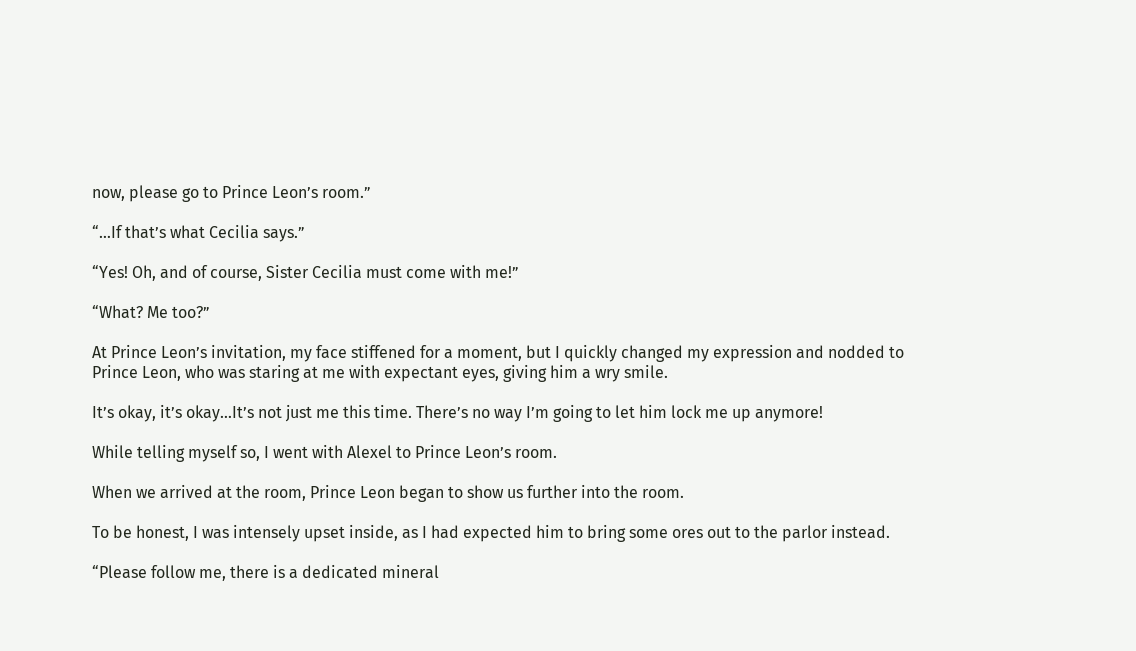now, please go to Prince Leon’s room.”

“…If that’s what Cecilia says.”

“Yes! Oh, and of course, Sister Cecilia must come with me!”

“What? Me too?”

At Prince Leon’s invitation, my face stiffened for a moment, but I quickly changed my expression and nodded to Prince Leon, who was staring at me with expectant eyes, giving him a wry smile.

It’s okay, it’s okay…It’s not just me this time. There’s no way I’m going to let him lock me up anymore!

While telling myself so, I went with Alexel to Prince Leon’s room.

When we arrived at the room, Prince Leon began to show us further into the room.

To be honest, I was intensely upset inside, as I had expected him to bring some ores out to the parlor instead.

“Please follow me, there is a dedicated mineral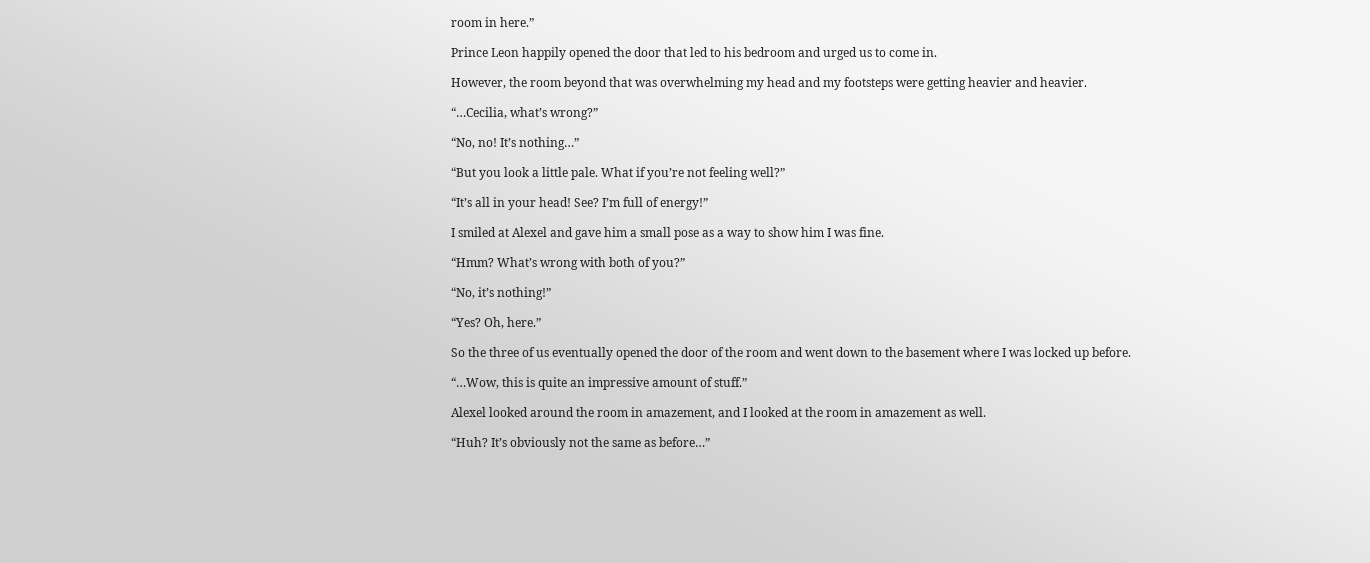room in here.”

Prince Leon happily opened the door that led to his bedroom and urged us to come in.

However, the room beyond that was overwhelming my head and my footsteps were getting heavier and heavier.

“…Cecilia, what’s wrong?”

“No, no! It’s nothing…”

“But you look a little pale. What if you’re not feeling well?”

“It’s all in your head! See? I’m full of energy!”

I smiled at Alexel and gave him a small pose as a way to show him I was fine.

“Hmm? What’s wrong with both of you?”

“No, it’s nothing!”

“Yes? Oh, here.”

So the three of us eventually opened the door of the room and went down to the basement where I was locked up before.

“…Wow, this is quite an impressive amount of stuff.”

Alexel looked around the room in amazement, and I looked at the room in amazement as well.

“Huh? It’s obviously not the same as before…”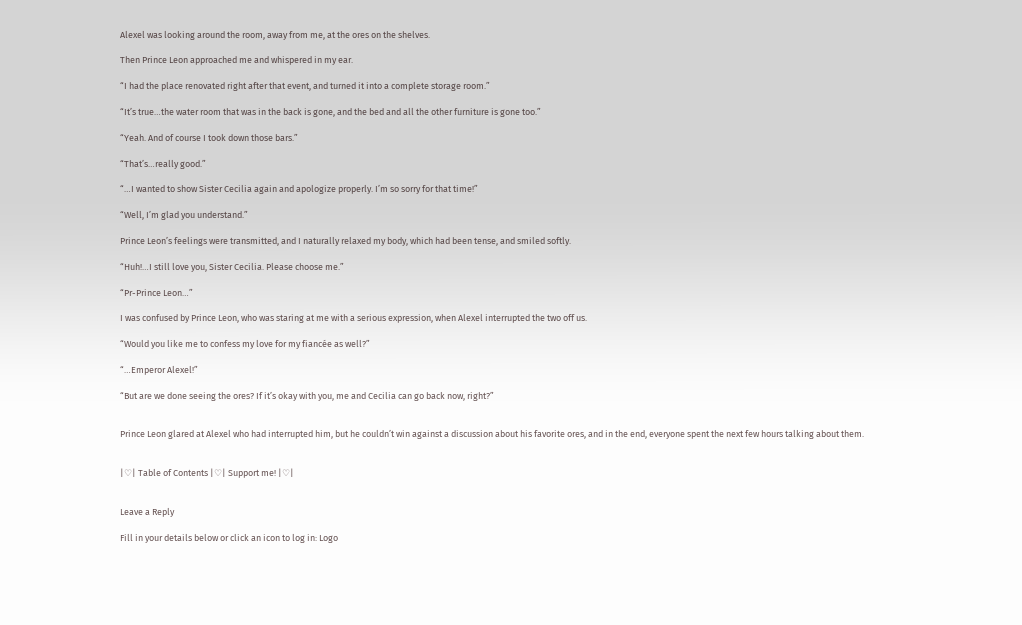Alexel was looking around the room, away from me, at the ores on the shelves.

Then Prince Leon approached me and whispered in my ear.

“I had the place renovated right after that event, and turned it into a complete storage room.”

“It’s true…the water room that was in the back is gone, and the bed and all the other furniture is gone too.”

“Yeah. And of course I took down those bars.”

“That’s…really good.”

“…I wanted to show Sister Cecilia again and apologize properly. I’m so sorry for that time!”

“Well, I’m glad you understand.”

Prince Leon’s feelings were transmitted, and I naturally relaxed my body, which had been tense, and smiled softly.

“Huh!…I still love you, Sister Cecilia. Please choose me.”

“Pr-Prince Leon…”

I was confused by Prince Leon, who was staring at me with a serious expression, when Alexel interrupted the two off us.

“Would you like me to confess my love for my fiancée as well?”

“…Emperor Alexel!”

“But are we done seeing the ores? If it’s okay with you, me and Cecilia can go back now, right?”


Prince Leon glared at Alexel who had interrupted him, but he couldn’t win against a discussion about his favorite ores, and in the end, everyone spent the next few hours talking about them.


|♡| Table of Contents |♡| Support me! |♡|


Leave a Reply

Fill in your details below or click an icon to log in: Logo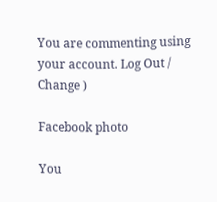You are commenting using your account. Log Out /  Change )

Facebook photo

You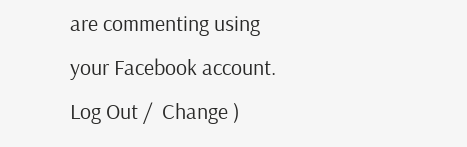are commenting using your Facebook account. Log Out /  Change )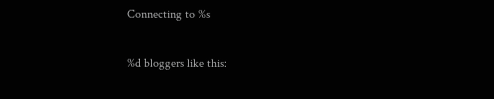Connecting to %s

%d bloggers like this: